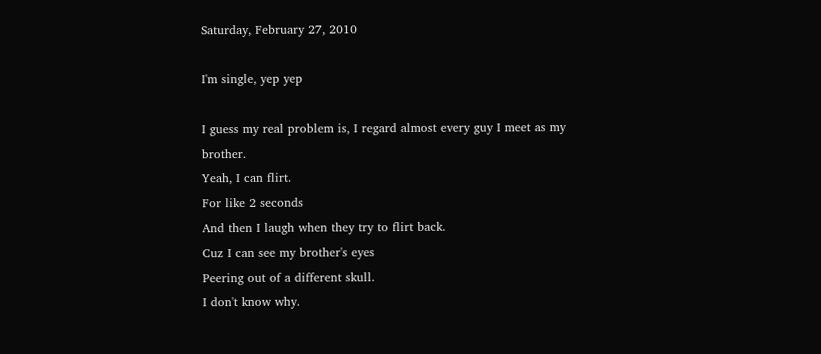Saturday, February 27, 2010

I'm single, yep yep

I guess my real problem is, I regard almost every guy I meet as my brother.
Yeah, I can flirt.
For like 2 seconds
And then I laugh when they try to flirt back.
Cuz I can see my brother's eyes
Peering out of a different skull.
I don't know why.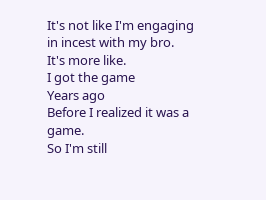It's not like I'm engaging in incest with my bro.
It's more like.
I got the game
Years ago
Before I realized it was a game.
So I'm still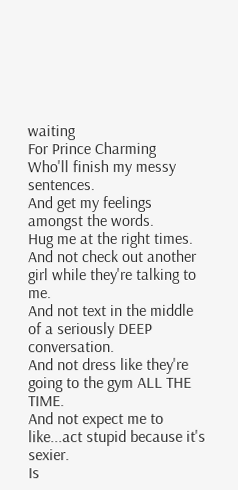waiting
For Prince Charming
Who'll finish my messy sentences.
And get my feelings amongst the words.
Hug me at the right times.
And not check out another girl while they're talking to me.
And not text in the middle of a seriously DEEP conversation.
And not dress like they're going to the gym ALL THE TIME.
And not expect me to like...act stupid because it's sexier.
Is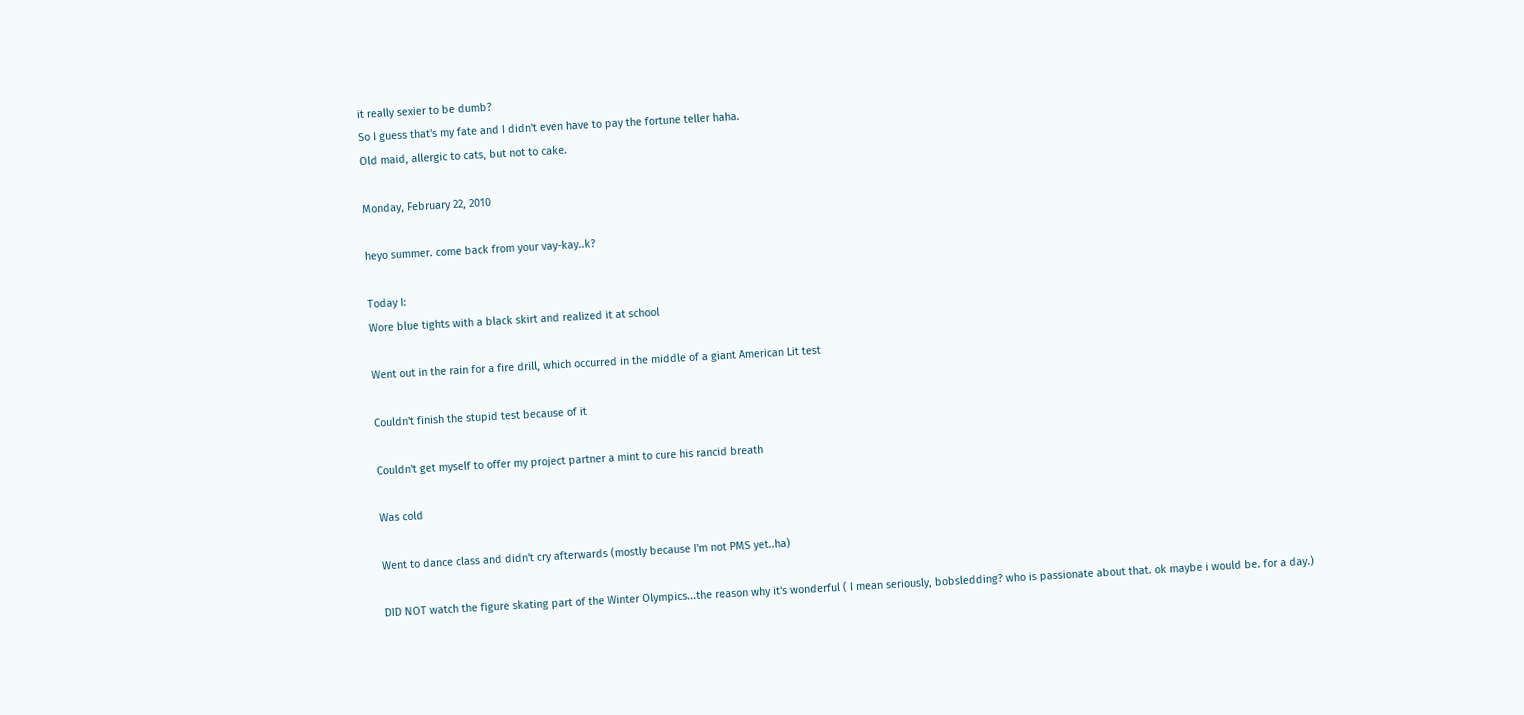it really sexier to be dumb?
So I guess that's my fate and I didn't even have to pay the fortune teller haha.
Old maid, allergic to cats, but not to cake.

Monday, February 22, 2010

heyo summer. come back from your vay-kay..k?

Today I:
Wore blue tights with a black skirt and realized it at school

Went out in the rain for a fire drill, which occurred in the middle of a giant American Lit test

Couldn't finish the stupid test because of it

Couldn't get myself to offer my project partner a mint to cure his rancid breath

Was cold

Went to dance class and didn't cry afterwards (mostly because I'm not PMS yet..ha)

DID NOT watch the figure skating part of the Winter Olympics...the reason why it's wonderful ( I mean seriously, bobsledding? who is passionate about that. ok maybe i would be. for a day.)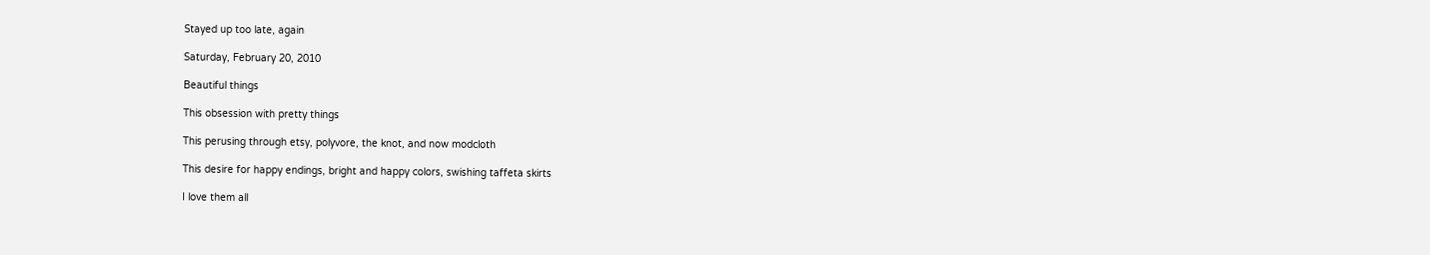Stayed up too late, again

Saturday, February 20, 2010

Beautiful things

This obsession with pretty things

This perusing through etsy, polyvore, the knot, and now modcloth

This desire for happy endings, bright and happy colors, swishing taffeta skirts

I love them all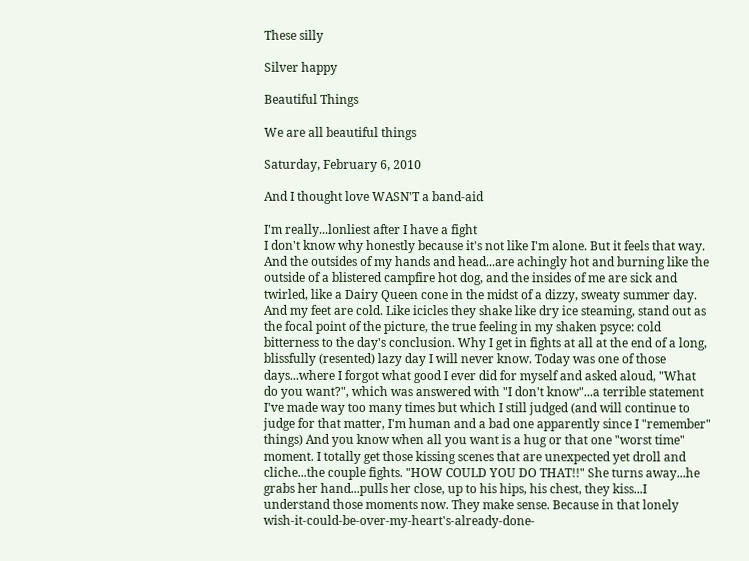These silly

Silver happy

Beautiful Things

We are all beautiful things

Saturday, February 6, 2010

And I thought love WASN'T a band-aid

I'm really...lonliest after I have a fight
I don't know why honestly because it's not like I'm alone. But it feels that way. And the outsides of my hands and head...are achingly hot and burning like the outside of a blistered campfire hot dog, and the insides of me are sick and twirled, like a Dairy Queen cone in the midst of a dizzy, sweaty summer day. And my feet are cold. Like icicles they shake like dry ice steaming, stand out as the focal point of the picture, the true feeling in my shaken psyce: cold bitterness to the day's conclusion. Why I get in fights at all at the end of a long, blissfully (resented) lazy day I will never know. Today was one of those days...where I forgot what good I ever did for myself and asked aloud, "What do you want?", which was answered with "I don't know"...a terrible statement I've made way too many times but which I still judged (and will continue to judge for that matter, I'm human and a bad one apparently since I "remember" things) And you know when all you want is a hug or that one "worst time" moment. I totally get those kissing scenes that are unexpected yet droll and cliche...the couple fights. "HOW COULD YOU DO THAT!!" She turns away...he grabs her hand...pulls her close, up to his hips, his chest, they kiss...I understand those moments now. They make sense. Because in that lonely wish-it-could-be-over-my-heart's-already-done-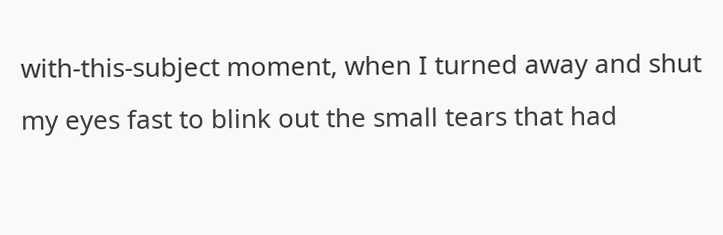with-this-subject moment, when I turned away and shut my eyes fast to blink out the small tears that had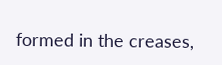formed in the creases,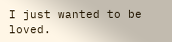I just wanted to be loved.